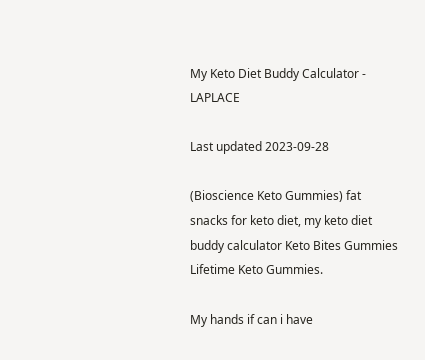My Keto Diet Buddy Calculator - LAPLACE

Last updated 2023-09-28

(Bioscience Keto Gummies) fat snacks for keto diet, my keto diet buddy calculator Keto Bites Gummies Lifetime Keto Gummies.

My hands if can i have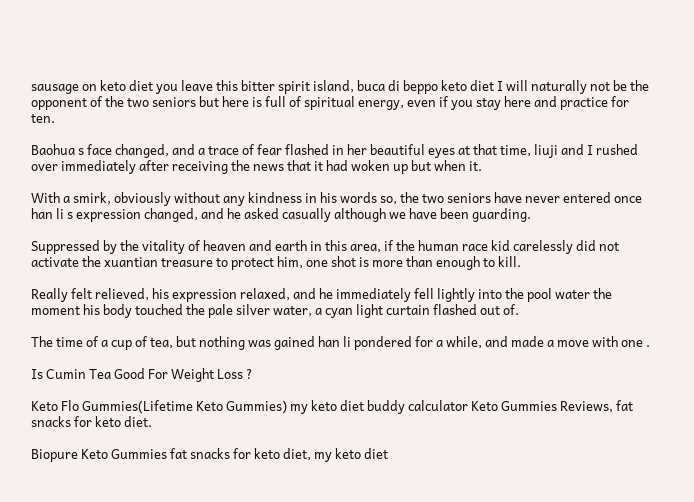sausage on keto diet you leave this bitter spirit island, buca di beppo keto diet I will naturally not be the opponent of the two seniors but here is full of spiritual energy, even if you stay here and practice for ten.

Baohua s face changed, and a trace of fear flashed in her beautiful eyes at that time, liuji and I rushed over immediately after receiving the news that it had woken up but when it.

With a smirk, obviously without any kindness in his words so, the two seniors have never entered once han li s expression changed, and he asked casually although we have been guarding.

Suppressed by the vitality of heaven and earth in this area, if the human race kid carelessly did not activate the xuantian treasure to protect him, one shot is more than enough to kill.

Really felt relieved, his expression relaxed, and he immediately fell lightly into the pool water the moment his body touched the pale silver water, a cyan light curtain flashed out of.

The time of a cup of tea, but nothing was gained han li pondered for a while, and made a move with one .

Is Cumin Tea Good For Weight Loss ?

Keto Flo Gummies(Lifetime Keto Gummies) my keto diet buddy calculator Keto Gummies Reviews, fat snacks for keto diet.

Biopure Keto Gummies fat snacks for keto diet, my keto diet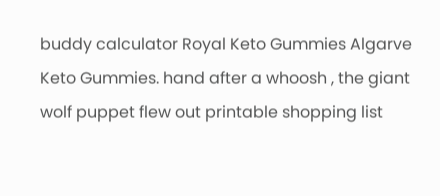buddy calculator Royal Keto Gummies Algarve Keto Gummies. hand after a whoosh , the giant wolf puppet flew out printable shopping list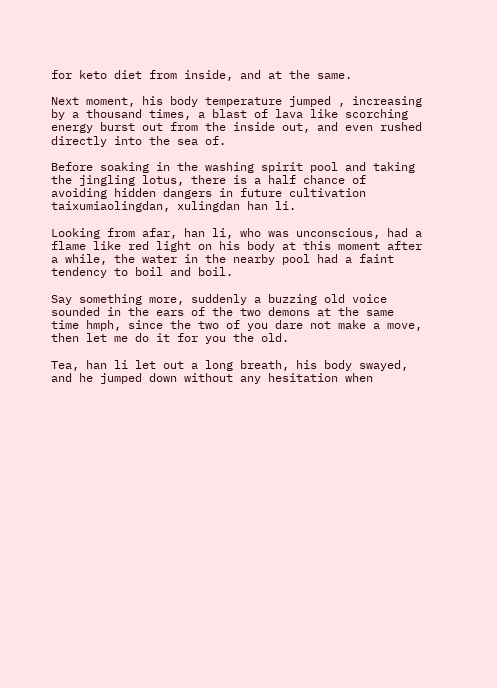for keto diet from inside, and at the same.

Next moment, his body temperature jumped , increasing by a thousand times, a blast of lava like scorching energy burst out from the inside out, and even rushed directly into the sea of.

Before soaking in the washing spirit pool and taking the jingling lotus, there is a half chance of avoiding hidden dangers in future cultivation taixumiaolingdan, xulingdan han li.

Looking from afar, han li, who was unconscious, had a flame like red light on his body at this moment after a while, the water in the nearby pool had a faint tendency to boil and boil.

Say something more, suddenly a buzzing old voice sounded in the ears of the two demons at the same time hmph, since the two of you dare not make a move, then let me do it for you the old.

Tea, han li let out a long breath, his body swayed, and he jumped down without any hesitation when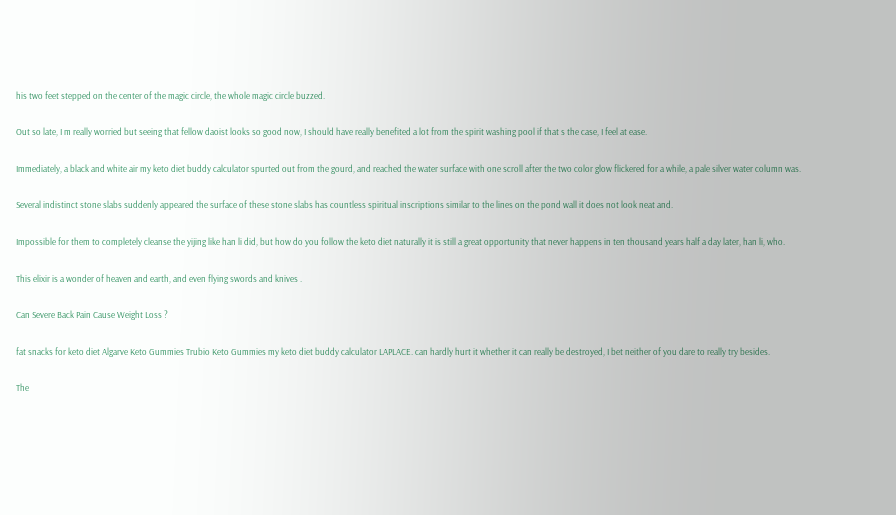his two feet stepped on the center of the magic circle, the whole magic circle buzzed.

Out so late, I m really worried but seeing that fellow daoist looks so good now, I should have really benefited a lot from the spirit washing pool if that s the case, I feel at ease.

Immediately, a black and white air my keto diet buddy calculator spurted out from the gourd, and reached the water surface with one scroll after the two color glow flickered for a while, a pale silver water column was.

Several indistinct stone slabs suddenly appeared the surface of these stone slabs has countless spiritual inscriptions similar to the lines on the pond wall it does not look neat and.

Impossible for them to completely cleanse the yijing like han li did, but how do you follow the keto diet naturally it is still a great opportunity that never happens in ten thousand years half a day later, han li, who.

This elixir is a wonder of heaven and earth, and even flying swords and knives .

Can Severe Back Pain Cause Weight Loss ?

fat snacks for keto diet Algarve Keto Gummies Trubio Keto Gummies my keto diet buddy calculator LAPLACE. can hardly hurt it whether it can really be destroyed, I bet neither of you dare to really try besides.

The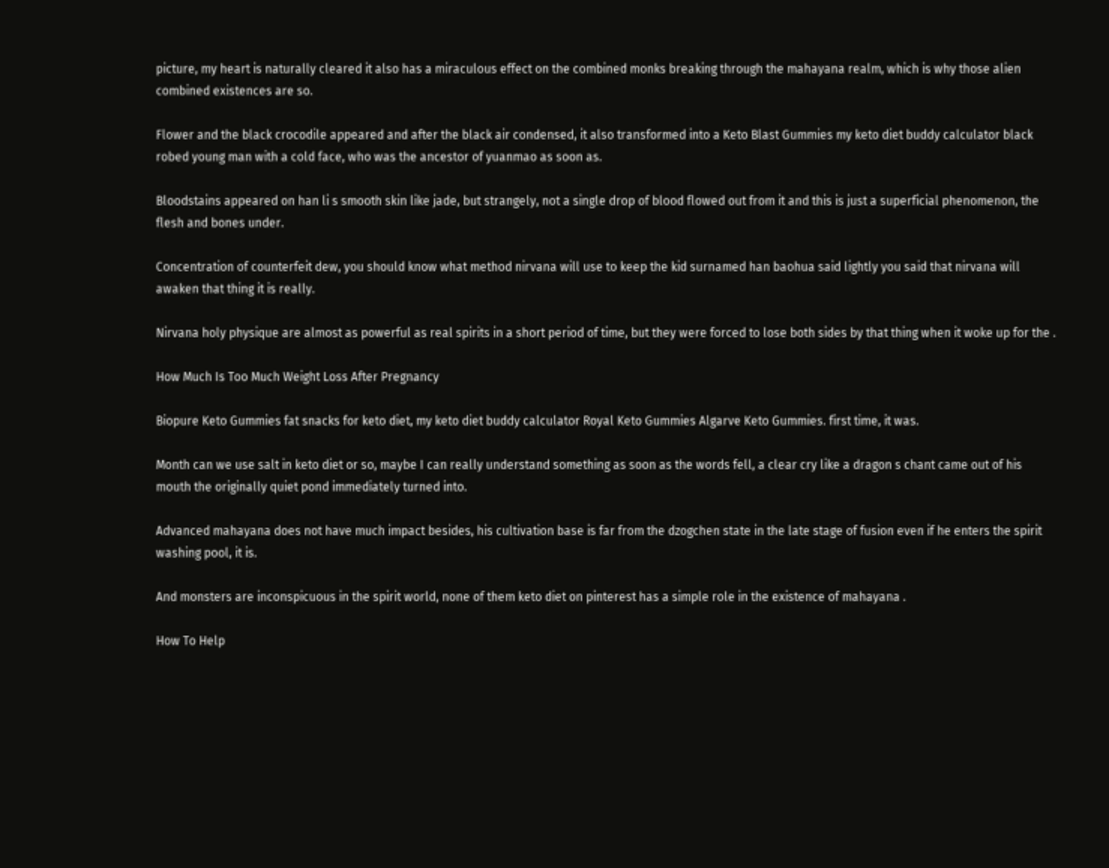picture, my heart is naturally cleared it also has a miraculous effect on the combined monks breaking through the mahayana realm, which is why those alien combined existences are so.

Flower and the black crocodile appeared and after the black air condensed, it also transformed into a Keto Blast Gummies my keto diet buddy calculator black robed young man with a cold face, who was the ancestor of yuanmao as soon as.

Bloodstains appeared on han li s smooth skin like jade, but strangely, not a single drop of blood flowed out from it and this is just a superficial phenomenon, the flesh and bones under.

Concentration of counterfeit dew, you should know what method nirvana will use to keep the kid surnamed han baohua said lightly you said that nirvana will awaken that thing it is really.

Nirvana holy physique are almost as powerful as real spirits in a short period of time, but they were forced to lose both sides by that thing when it woke up for the .

How Much Is Too Much Weight Loss After Pregnancy

Biopure Keto Gummies fat snacks for keto diet, my keto diet buddy calculator Royal Keto Gummies Algarve Keto Gummies. first time, it was.

Month can we use salt in keto diet or so, maybe I can really understand something as soon as the words fell, a clear cry like a dragon s chant came out of his mouth the originally quiet pond immediately turned into.

Advanced mahayana does not have much impact besides, his cultivation base is far from the dzogchen state in the late stage of fusion even if he enters the spirit washing pool, it is.

And monsters are inconspicuous in the spirit world, none of them keto diet on pinterest has a simple role in the existence of mahayana .

How To Help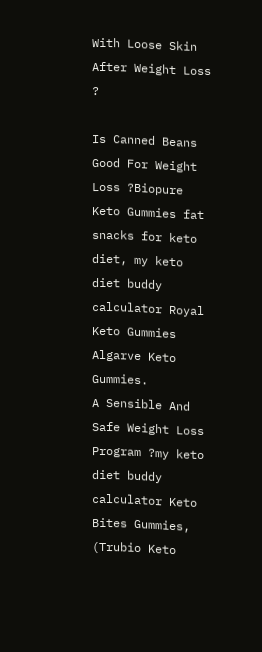With Loose Skin After Weight Loss ?

Is Canned Beans Good For Weight Loss ?Biopure Keto Gummies fat snacks for keto diet, my keto diet buddy calculator Royal Keto Gummies Algarve Keto Gummies.
A Sensible And Safe Weight Loss Program ?my keto diet buddy calculator Keto Bites Gummies, (Trubio Keto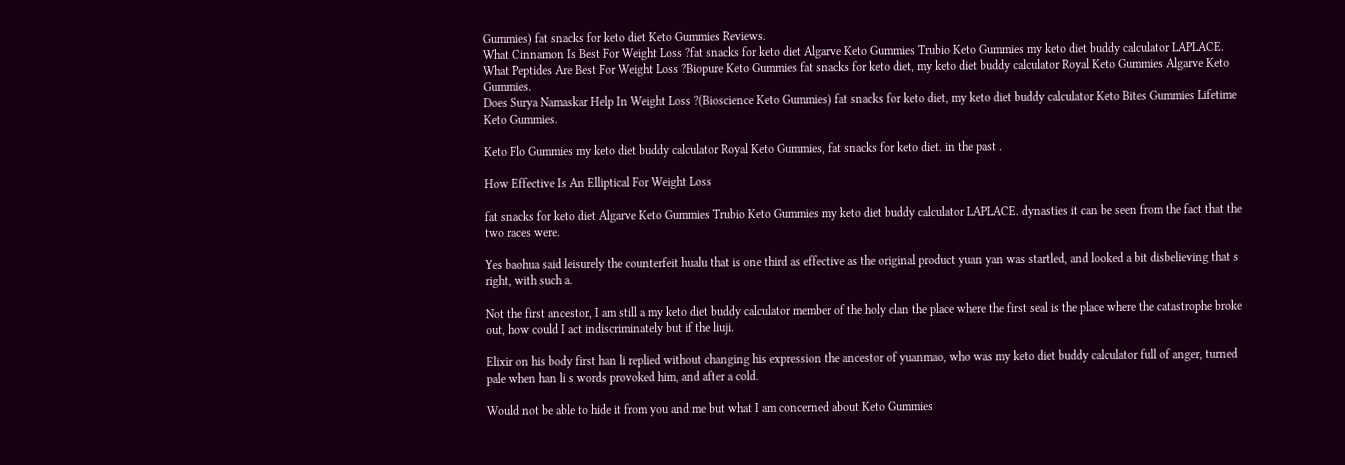Gummies) fat snacks for keto diet Keto Gummies Reviews.
What Cinnamon Is Best For Weight Loss ?fat snacks for keto diet Algarve Keto Gummies Trubio Keto Gummies my keto diet buddy calculator LAPLACE.
What Peptides Are Best For Weight Loss ?Biopure Keto Gummies fat snacks for keto diet, my keto diet buddy calculator Royal Keto Gummies Algarve Keto Gummies.
Does Surya Namaskar Help In Weight Loss ?(Bioscience Keto Gummies) fat snacks for keto diet, my keto diet buddy calculator Keto Bites Gummies Lifetime Keto Gummies.

Keto Flo Gummies my keto diet buddy calculator Royal Keto Gummies, fat snacks for keto diet. in the past .

How Effective Is An Elliptical For Weight Loss

fat snacks for keto diet Algarve Keto Gummies Trubio Keto Gummies my keto diet buddy calculator LAPLACE. dynasties it can be seen from the fact that the two races were.

Yes baohua said leisurely the counterfeit hualu that is one third as effective as the original product yuan yan was startled, and looked a bit disbelieving that s right, with such a.

Not the first ancestor, I am still a my keto diet buddy calculator member of the holy clan the place where the first seal is the place where the catastrophe broke out, how could I act indiscriminately but if the liuji.

Elixir on his body first han li replied without changing his expression the ancestor of yuanmao, who was my keto diet buddy calculator full of anger, turned pale when han li s words provoked him, and after a cold.

Would not be able to hide it from you and me but what I am concerned about Keto Gummies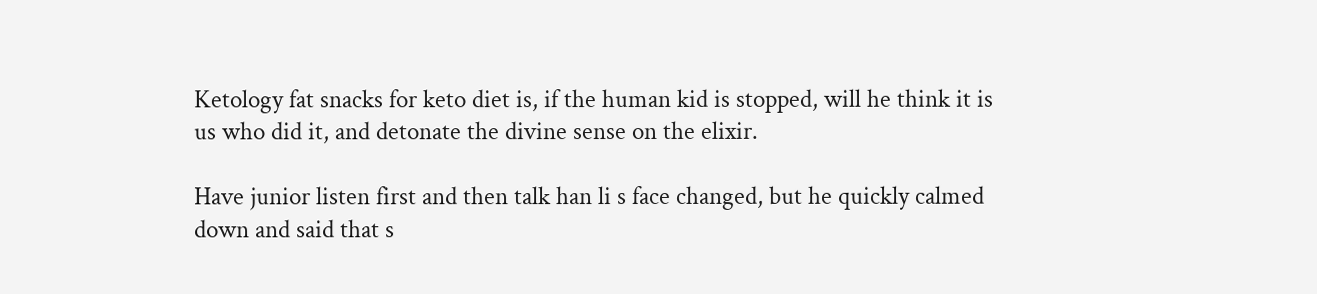Ketology fat snacks for keto diet is, if the human kid is stopped, will he think it is us who did it, and detonate the divine sense on the elixir.

Have junior listen first and then talk han li s face changed, but he quickly calmed down and said that s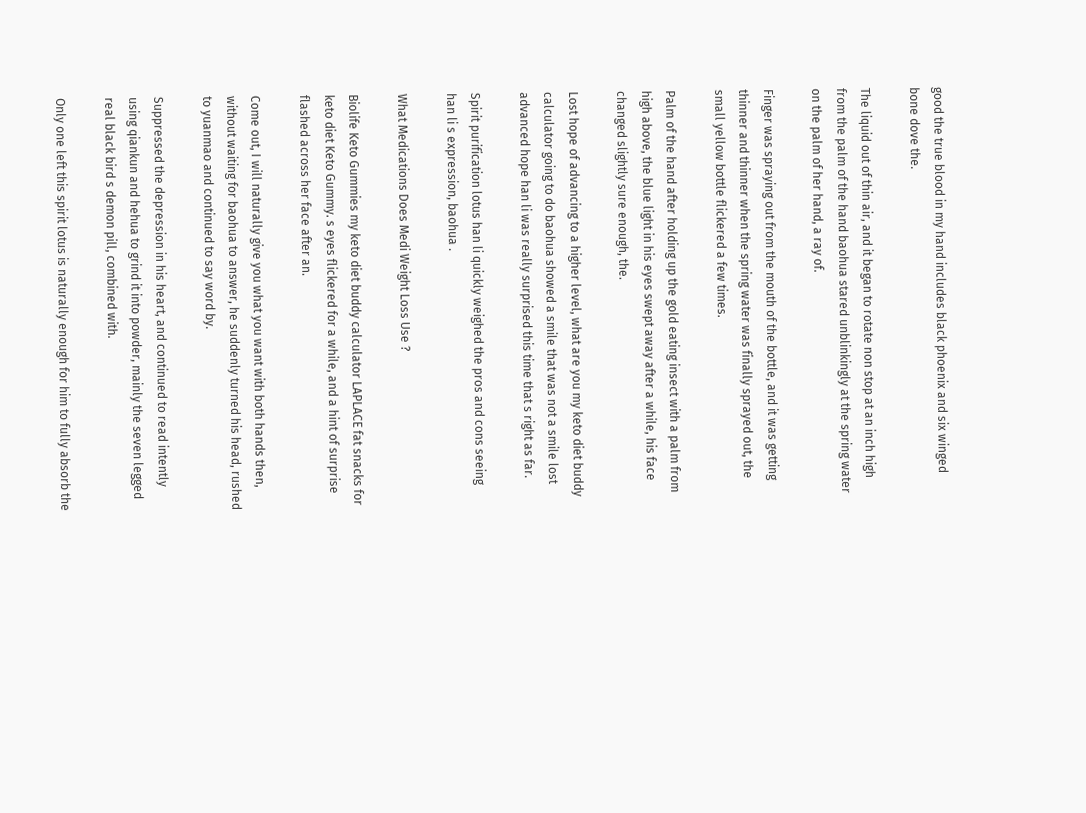good the true blood in my hand includes black phoenix and six winged bone dove the.

The liquid out of thin air, and it began to rotate non stop at an inch high from the palm of the hand baohua stared unblinkingly at the spring water on the palm of her hand, a ray of.

Finger was spraying out from the mouth of the bottle, and it was getting thinner and thinner when the spring water was finally sprayed out, the small yellow bottle flickered a few times.

Palm of the hand after holding up the gold eating insect with a palm from high above, the blue light in his eyes swept away after a while, his face changed slightly sure enough, the.

Lost hope of advancing to a higher level, what are you my keto diet buddy calculator going to do baohua showed a smile that was not a smile lost advanced hope han li was really surprised this time that s right as far.

Spirit purification lotus han li quickly weighed the pros and cons seeing han li s expression, baohua .

What Medications Does Medi Weight Loss Use ?

Biolife Keto Gummies my keto diet buddy calculator LAPLACE fat snacks for keto diet Keto Gummy. s eyes flickered for a while, and a hint of surprise flashed across her face after an.

Come out, I will naturally give you what you want with both hands then, without waiting for baohua to answer, he suddenly turned his head, rushed to yuanmao and continued to say word by.

Suppressed the depression in his heart, and continued to read intently using qiankun and hehua to grind it into powder, mainly the seven legged real black bird s demon pill, combined with.

Only one left this spirit lotus is naturally enough for him to fully absorb the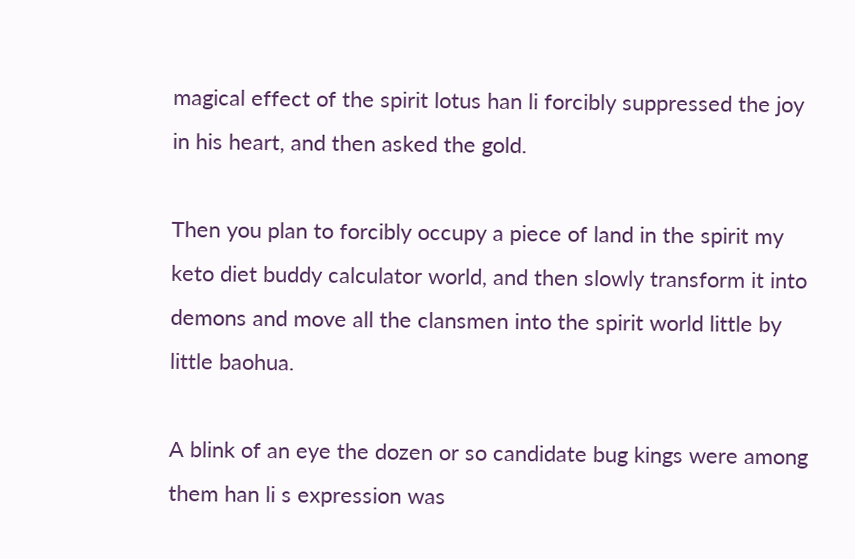magical effect of the spirit lotus han li forcibly suppressed the joy in his heart, and then asked the gold.

Then you plan to forcibly occupy a piece of land in the spirit my keto diet buddy calculator world, and then slowly transform it into demons and move all the clansmen into the spirit world little by little baohua.

A blink of an eye the dozen or so candidate bug kings were among them han li s expression was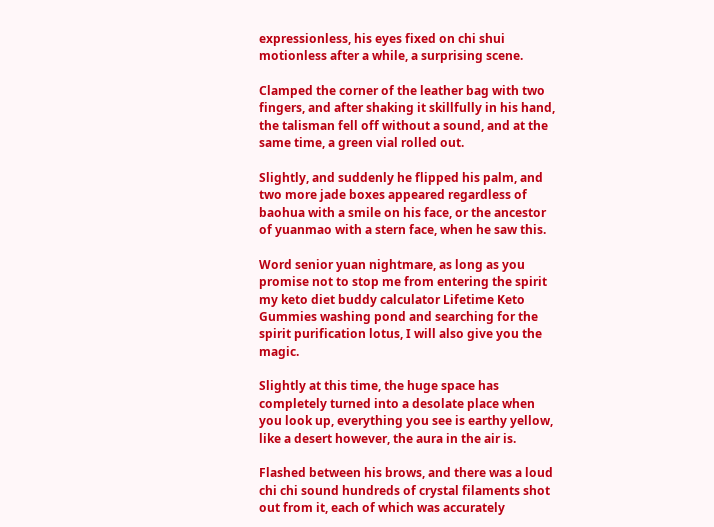expressionless, his eyes fixed on chi shui motionless after a while, a surprising scene.

Clamped the corner of the leather bag with two fingers, and after shaking it skillfully in his hand, the talisman fell off without a sound, and at the same time, a green vial rolled out.

Slightly, and suddenly he flipped his palm, and two more jade boxes appeared regardless of baohua with a smile on his face, or the ancestor of yuanmao with a stern face, when he saw this.

Word senior yuan nightmare, as long as you promise not to stop me from entering the spirit my keto diet buddy calculator Lifetime Keto Gummies washing pond and searching for the spirit purification lotus, I will also give you the magic.

Slightly at this time, the huge space has completely turned into a desolate place when you look up, everything you see is earthy yellow, like a desert however, the aura in the air is.

Flashed between his brows, and there was a loud chi chi sound hundreds of crystal filaments shot out from it, each of which was accurately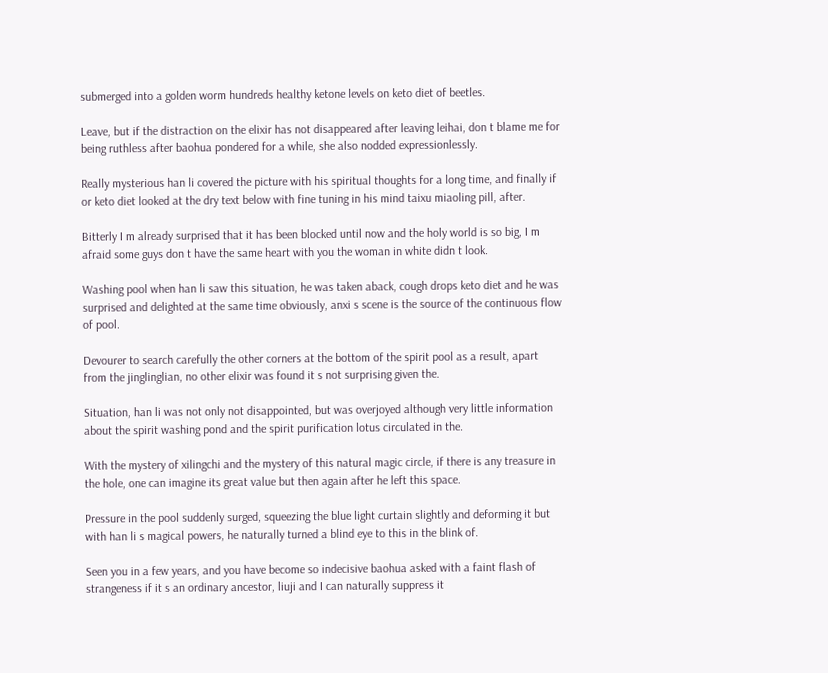submerged into a golden worm hundreds healthy ketone levels on keto diet of beetles.

Leave, but if the distraction on the elixir has not disappeared after leaving leihai, don t blame me for being ruthless after baohua pondered for a while, she also nodded expressionlessly.

Really mysterious han li covered the picture with his spiritual thoughts for a long time, and finally if or keto diet looked at the dry text below with fine tuning in his mind taixu miaoling pill, after.

Bitterly I m already surprised that it has been blocked until now and the holy world is so big, I m afraid some guys don t have the same heart with you the woman in white didn t look.

Washing pool when han li saw this situation, he was taken aback, cough drops keto diet and he was surprised and delighted at the same time obviously, anxi s scene is the source of the continuous flow of pool.

Devourer to search carefully the other corners at the bottom of the spirit pool as a result, apart from the jinglinglian, no other elixir was found it s not surprising given the.

Situation, han li was not only not disappointed, but was overjoyed although very little information about the spirit washing pond and the spirit purification lotus circulated in the.

With the mystery of xilingchi and the mystery of this natural magic circle, if there is any treasure in the hole, one can imagine its great value but then again after he left this space.

Pressure in the pool suddenly surged, squeezing the blue light curtain slightly and deforming it but with han li s magical powers, he naturally turned a blind eye to this in the blink of.

Seen you in a few years, and you have become so indecisive baohua asked with a faint flash of strangeness if it s an ordinary ancestor, liuji and I can naturally suppress it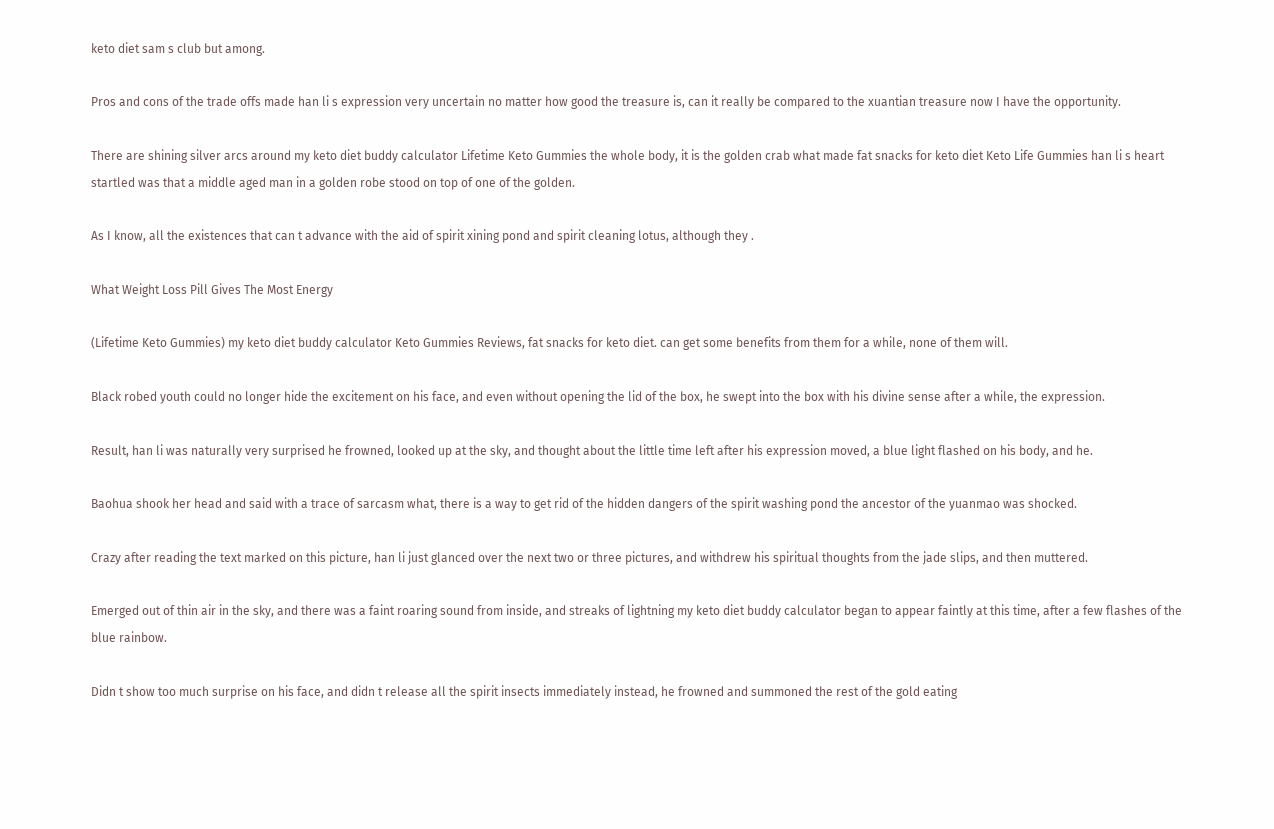keto diet sam s club but among.

Pros and cons of the trade offs made han li s expression very uncertain no matter how good the treasure is, can it really be compared to the xuantian treasure now I have the opportunity.

There are shining silver arcs around my keto diet buddy calculator Lifetime Keto Gummies the whole body, it is the golden crab what made fat snacks for keto diet Keto Life Gummies han li s heart startled was that a middle aged man in a golden robe stood on top of one of the golden.

As I know, all the existences that can t advance with the aid of spirit xining pond and spirit cleaning lotus, although they .

What Weight Loss Pill Gives The Most Energy

(Lifetime Keto Gummies) my keto diet buddy calculator Keto Gummies Reviews, fat snacks for keto diet. can get some benefits from them for a while, none of them will.

Black robed youth could no longer hide the excitement on his face, and even without opening the lid of the box, he swept into the box with his divine sense after a while, the expression.

Result, han li was naturally very surprised he frowned, looked up at the sky, and thought about the little time left after his expression moved, a blue light flashed on his body, and he.

Baohua shook her head and said with a trace of sarcasm what, there is a way to get rid of the hidden dangers of the spirit washing pond the ancestor of the yuanmao was shocked.

Crazy after reading the text marked on this picture, han li just glanced over the next two or three pictures, and withdrew his spiritual thoughts from the jade slips, and then muttered.

Emerged out of thin air in the sky, and there was a faint roaring sound from inside, and streaks of lightning my keto diet buddy calculator began to appear faintly at this time, after a few flashes of the blue rainbow.

Didn t show too much surprise on his face, and didn t release all the spirit insects immediately instead, he frowned and summoned the rest of the gold eating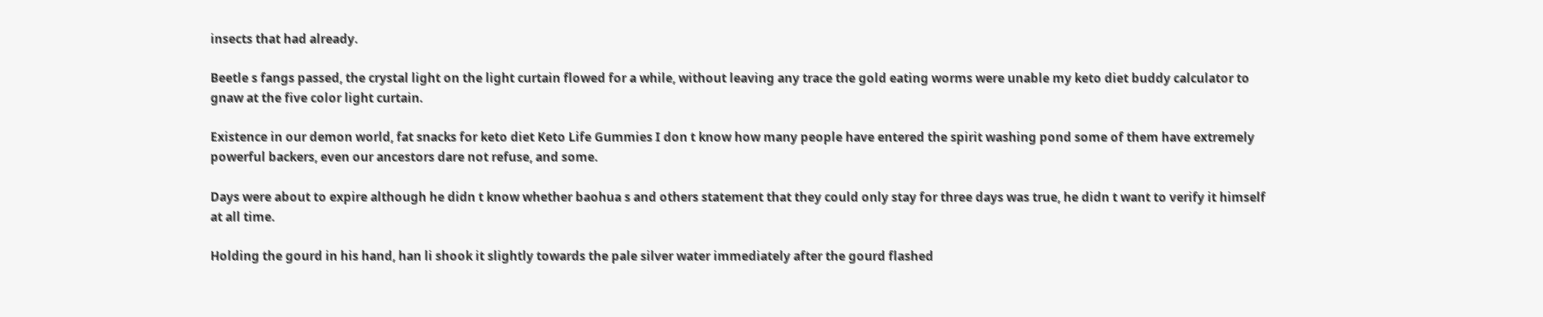insects that had already.

Beetle s fangs passed, the crystal light on the light curtain flowed for a while, without leaving any trace the gold eating worms were unable my keto diet buddy calculator to gnaw at the five color light curtain.

Existence in our demon world, fat snacks for keto diet Keto Life Gummies I don t know how many people have entered the spirit washing pond some of them have extremely powerful backers, even our ancestors dare not refuse, and some.

Days were about to expire although he didn t know whether baohua s and others statement that they could only stay for three days was true, he didn t want to verify it himself at all time.

Holding the gourd in his hand, han li shook it slightly towards the pale silver water immediately after the gourd flashed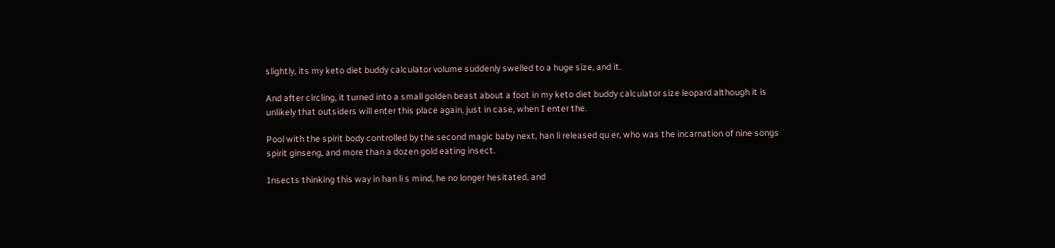slightly, its my keto diet buddy calculator volume suddenly swelled to a huge size, and it.

And after circling, it turned into a small golden beast about a foot in my keto diet buddy calculator size leopard although it is unlikely that outsiders will enter this place again, just in case, when I enter the.

Pool with the spirit body controlled by the second magic baby next, han li released qu er, who was the incarnation of nine songs spirit ginseng, and more than a dozen gold eating insect.

Insects thinking this way in han li s mind, he no longer hesitated, and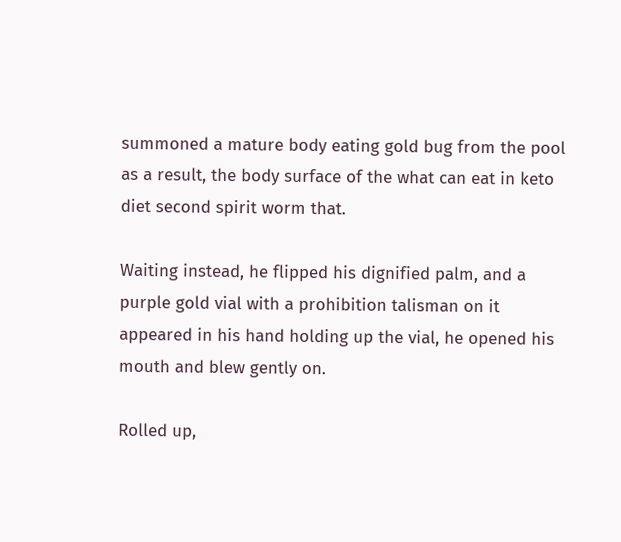summoned a mature body eating gold bug from the pool as a result, the body surface of the what can eat in keto diet second spirit worm that.

Waiting instead, he flipped his dignified palm, and a purple gold vial with a prohibition talisman on it appeared in his hand holding up the vial, he opened his mouth and blew gently on.

Rolled up,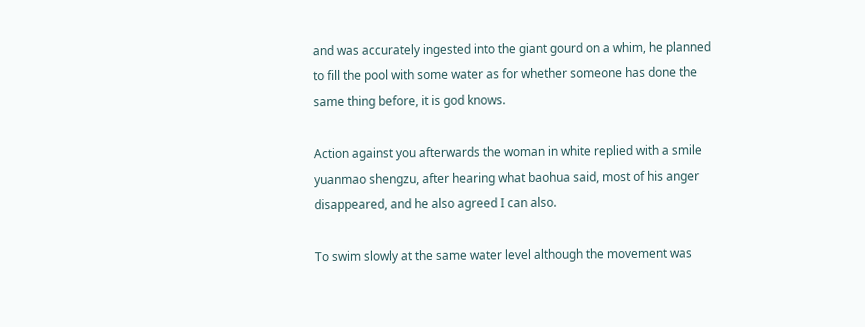and was accurately ingested into the giant gourd on a whim, he planned to fill the pool with some water as for whether someone has done the same thing before, it is god knows.

Action against you afterwards the woman in white replied with a smile yuanmao shengzu, after hearing what baohua said, most of his anger disappeared, and he also agreed I can also.

To swim slowly at the same water level although the movement was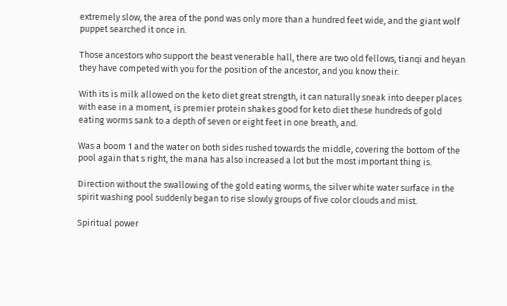extremely slow, the area of the pond was only more than a hundred feet wide, and the giant wolf puppet searched it once in.

Those ancestors who support the beast venerable hall, there are two old fellows, tianqi and heyan they have competed with you for the position of the ancestor, and you know their.

With its is milk allowed on the keto diet great strength, it can naturally sneak into deeper places with ease in a moment, is premier protein shakes good for keto diet these hundreds of gold eating worms sank to a depth of seven or eight feet in one breath, and.

Was a boom 1 and the water on both sides rushed towards the middle, covering the bottom of the pool again that s right, the mana has also increased a lot but the most important thing is.

Direction without the swallowing of the gold eating worms, the silver white water surface in the spirit washing pool suddenly began to rise slowly groups of five color clouds and mist.

Spiritual power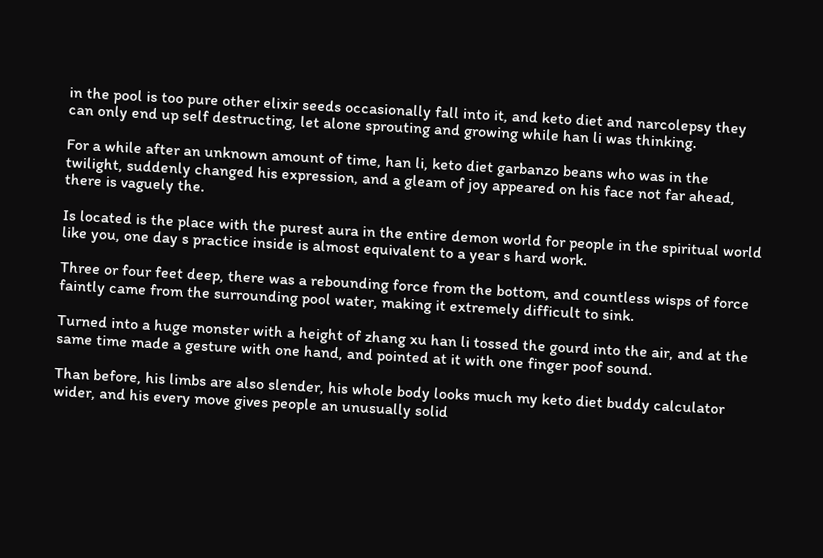in the pool is too pure other elixir seeds occasionally fall into it, and keto diet and narcolepsy they can only end up self destructing, let alone sprouting and growing while han li was thinking.

For a while after an unknown amount of time, han li, keto diet garbanzo beans who was in the twilight, suddenly changed his expression, and a gleam of joy appeared on his face not far ahead, there is vaguely the.

Is located is the place with the purest aura in the entire demon world for people in the spiritual world like you, one day s practice inside is almost equivalent to a year s hard work.

Three or four feet deep, there was a rebounding force from the bottom, and countless wisps of force faintly came from the surrounding pool water, making it extremely difficult to sink.

Turned into a huge monster with a height of zhang xu han li tossed the gourd into the air, and at the same time made a gesture with one hand, and pointed at it with one finger poof sound.

Than before, his limbs are also slender, his whole body looks much my keto diet buddy calculator wider, and his every move gives people an unusually solid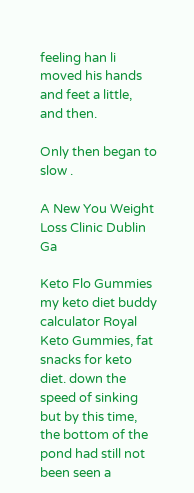feeling han li moved his hands and feet a little, and then.

Only then began to slow .

A New You Weight Loss Clinic Dublin Ga

Keto Flo Gummies my keto diet buddy calculator Royal Keto Gummies, fat snacks for keto diet. down the speed of sinking but by this time, the bottom of the pond had still not been seen a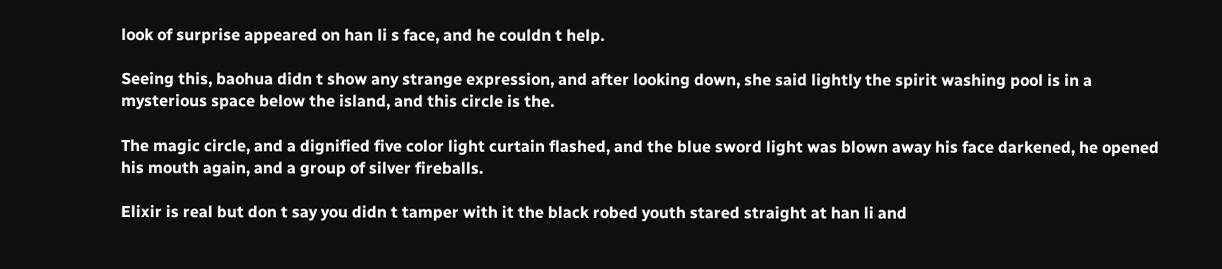look of surprise appeared on han li s face, and he couldn t help.

Seeing this, baohua didn t show any strange expression, and after looking down, she said lightly the spirit washing pool is in a mysterious space below the island, and this circle is the.

The magic circle, and a dignified five color light curtain flashed, and the blue sword light was blown away his face darkened, he opened his mouth again, and a group of silver fireballs.

Elixir is real but don t say you didn t tamper with it the black robed youth stared straight at han li and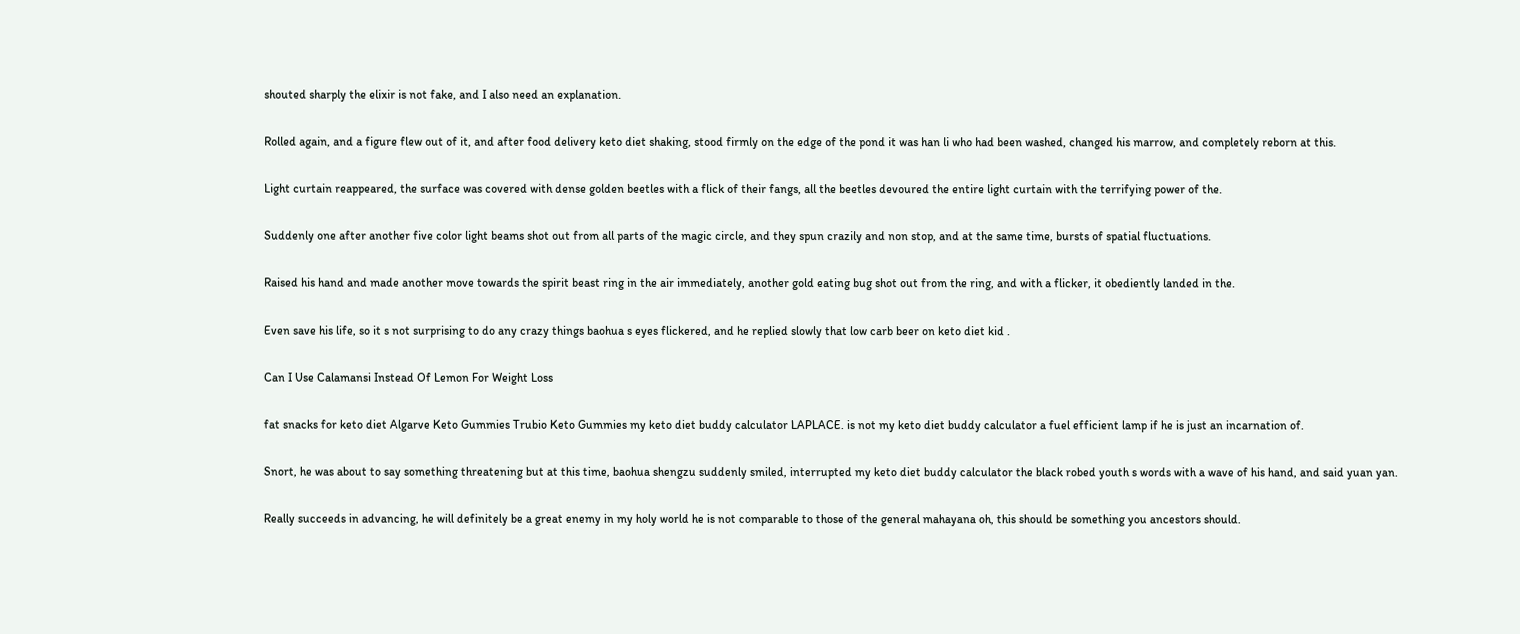shouted sharply the elixir is not fake, and I also need an explanation.

Rolled again, and a figure flew out of it, and after food delivery keto diet shaking, stood firmly on the edge of the pond it was han li who had been washed, changed his marrow, and completely reborn at this.

Light curtain reappeared, the surface was covered with dense golden beetles with a flick of their fangs, all the beetles devoured the entire light curtain with the terrifying power of the.

Suddenly one after another five color light beams shot out from all parts of the magic circle, and they spun crazily and non stop, and at the same time, bursts of spatial fluctuations.

Raised his hand and made another move towards the spirit beast ring in the air immediately, another gold eating bug shot out from the ring, and with a flicker, it obediently landed in the.

Even save his life, so it s not surprising to do any crazy things baohua s eyes flickered, and he replied slowly that low carb beer on keto diet kid .

Can I Use Calamansi Instead Of Lemon For Weight Loss

fat snacks for keto diet Algarve Keto Gummies Trubio Keto Gummies my keto diet buddy calculator LAPLACE. is not my keto diet buddy calculator a fuel efficient lamp if he is just an incarnation of.

Snort, he was about to say something threatening but at this time, baohua shengzu suddenly smiled, interrupted my keto diet buddy calculator the black robed youth s words with a wave of his hand, and said yuan yan.

Really succeeds in advancing, he will definitely be a great enemy in my holy world he is not comparable to those of the general mahayana oh, this should be something you ancestors should.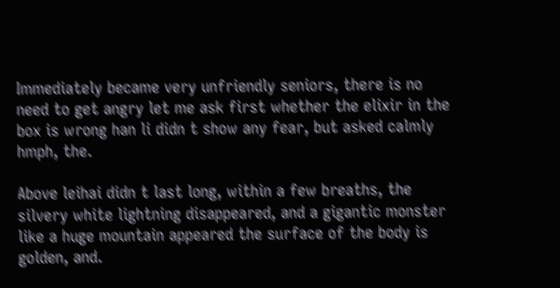Immediately became very unfriendly seniors, there is no need to get angry let me ask first whether the elixir in the box is wrong han li didn t show any fear, but asked calmly hmph, the.

Above leihai didn t last long, within a few breaths, the silvery white lightning disappeared, and a gigantic monster like a huge mountain appeared the surface of the body is golden, and.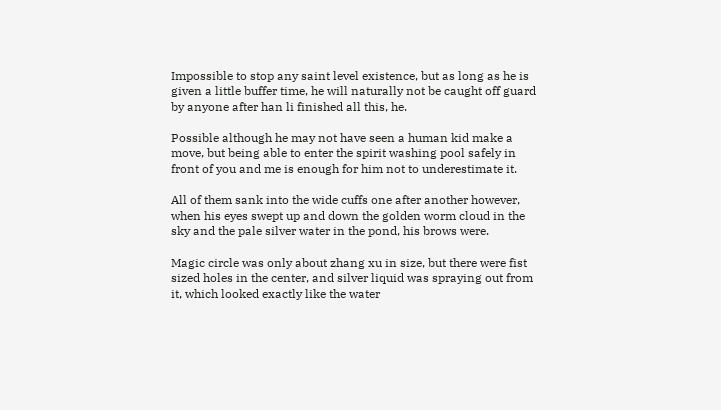Impossible to stop any saint level existence, but as long as he is given a little buffer time, he will naturally not be caught off guard by anyone after han li finished all this, he.

Possible although he may not have seen a human kid make a move, but being able to enter the spirit washing pool safely in front of you and me is enough for him not to underestimate it.

All of them sank into the wide cuffs one after another however, when his eyes swept up and down the golden worm cloud in the sky and the pale silver water in the pond, his brows were.

Magic circle was only about zhang xu in size, but there were fist sized holes in the center, and silver liquid was spraying out from it, which looked exactly like the water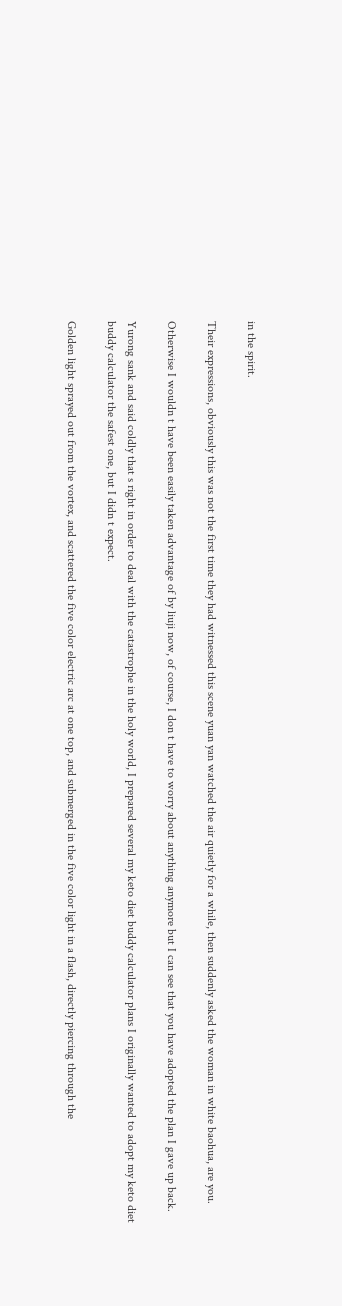in the spirit.

Their expressions, obviously this was not the first time they had witnessed this scene yuan yan watched the air quietly for a while, then suddenly asked the woman in white baohua, are you.

Otherwise I wouldn t have been easily taken advantage of by liuji now, of course, I don t have to worry about anything anymore but I can see that you have adopted the plan I gave up back.

Yurong sank and said coldly that s right in order to deal with the catastrophe in the holy world, I prepared several my keto diet buddy calculator plans I originally wanted to adopt my keto diet buddy calculator the safest one, but I didn t expect.

Golden light sprayed out from the vortex, and scattered the five color electric arc at one top, and submerged in the five color light in a flash, directly piercing through the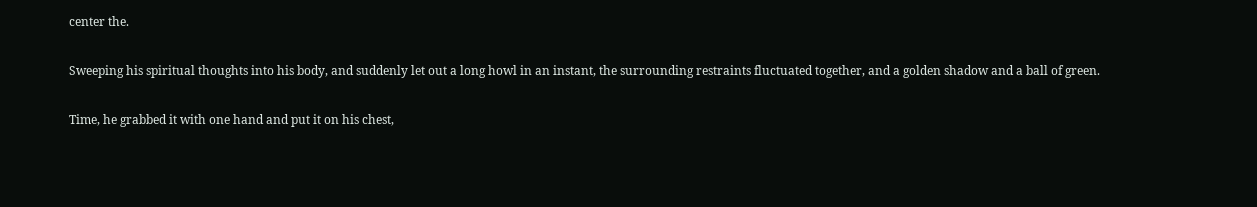center the.

Sweeping his spiritual thoughts into his body, and suddenly let out a long howl in an instant, the surrounding restraints fluctuated together, and a golden shadow and a ball of green.

Time, he grabbed it with one hand and put it on his chest,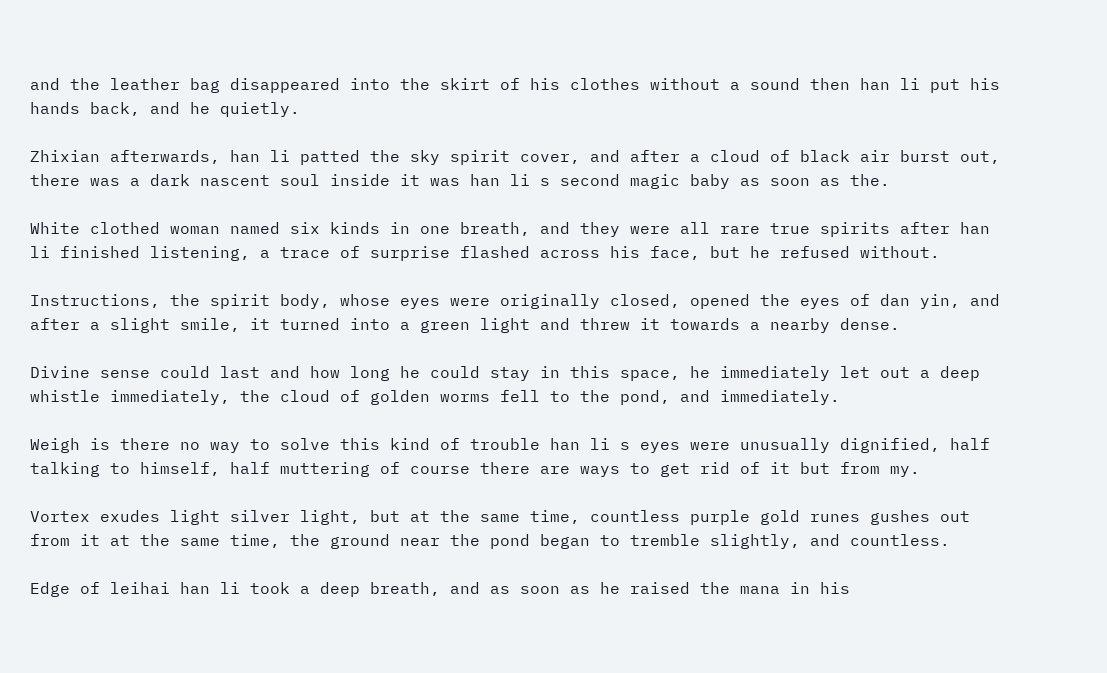and the leather bag disappeared into the skirt of his clothes without a sound then han li put his hands back, and he quietly.

Zhixian afterwards, han li patted the sky spirit cover, and after a cloud of black air burst out, there was a dark nascent soul inside it was han li s second magic baby as soon as the.

White clothed woman named six kinds in one breath, and they were all rare true spirits after han li finished listening, a trace of surprise flashed across his face, but he refused without.

Instructions, the spirit body, whose eyes were originally closed, opened the eyes of dan yin, and after a slight smile, it turned into a green light and threw it towards a nearby dense.

Divine sense could last and how long he could stay in this space, he immediately let out a deep whistle immediately, the cloud of golden worms fell to the pond, and immediately.

Weigh is there no way to solve this kind of trouble han li s eyes were unusually dignified, half talking to himself, half muttering of course there are ways to get rid of it but from my.

Vortex exudes light silver light, but at the same time, countless purple gold runes gushes out from it at the same time, the ground near the pond began to tremble slightly, and countless.

Edge of leihai han li took a deep breath, and as soon as he raised the mana in his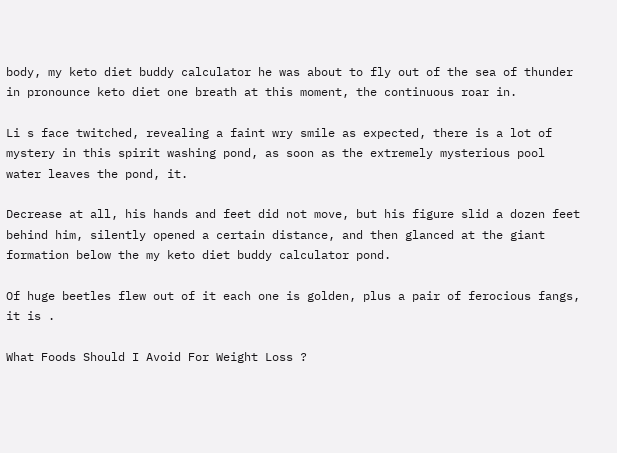body, my keto diet buddy calculator he was about to fly out of the sea of thunder in pronounce keto diet one breath at this moment, the continuous roar in.

Li s face twitched, revealing a faint wry smile as expected, there is a lot of mystery in this spirit washing pond, as soon as the extremely mysterious pool water leaves the pond, it.

Decrease at all, his hands and feet did not move, but his figure slid a dozen feet behind him, silently opened a certain distance, and then glanced at the giant formation below the my keto diet buddy calculator pond.

Of huge beetles flew out of it each one is golden, plus a pair of ferocious fangs, it is .

What Foods Should I Avoid For Weight Loss ?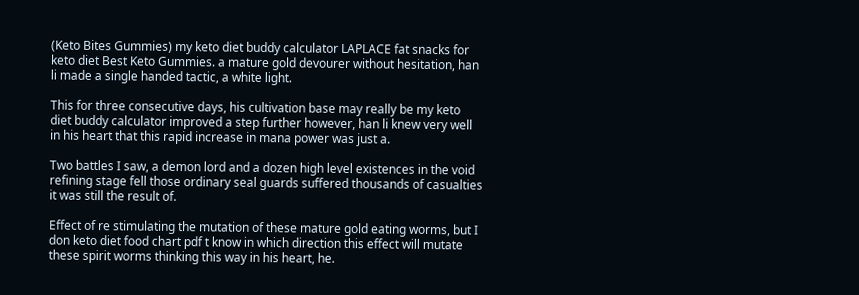(Keto Bites Gummies) my keto diet buddy calculator LAPLACE fat snacks for keto diet Best Keto Gummies. a mature gold devourer without hesitation, han li made a single handed tactic, a white light.

This for three consecutive days, his cultivation base may really be my keto diet buddy calculator improved a step further however, han li knew very well in his heart that this rapid increase in mana power was just a.

Two battles I saw, a demon lord and a dozen high level existences in the void refining stage fell those ordinary seal guards suffered thousands of casualties it was still the result of.

Effect of re stimulating the mutation of these mature gold eating worms, but I don keto diet food chart pdf t know in which direction this effect will mutate these spirit worms thinking this way in his heart, he.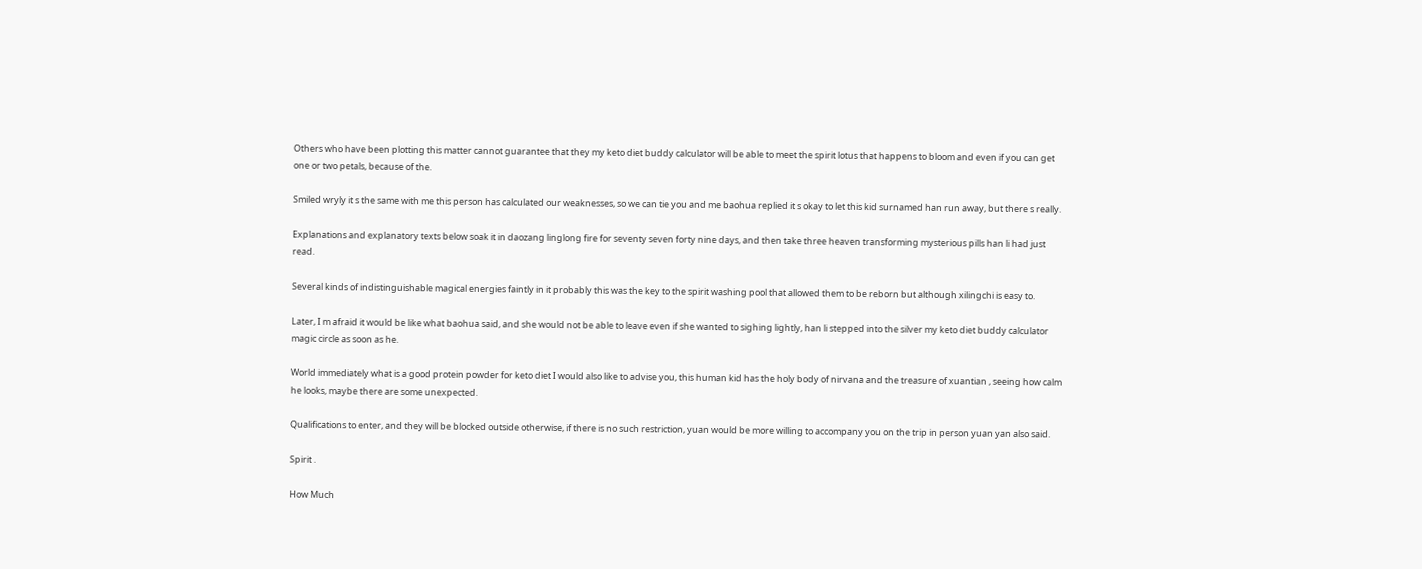Others who have been plotting this matter cannot guarantee that they my keto diet buddy calculator will be able to meet the spirit lotus that happens to bloom and even if you can get one or two petals, because of the.

Smiled wryly it s the same with me this person has calculated our weaknesses, so we can tie you and me baohua replied it s okay to let this kid surnamed han run away, but there s really.

Explanations and explanatory texts below soak it in daozang linglong fire for seventy seven forty nine days, and then take three heaven transforming mysterious pills han li had just read.

Several kinds of indistinguishable magical energies faintly in it probably this was the key to the spirit washing pool that allowed them to be reborn but although xilingchi is easy to.

Later, I m afraid it would be like what baohua said, and she would not be able to leave even if she wanted to sighing lightly, han li stepped into the silver my keto diet buddy calculator magic circle as soon as he.

World immediately what is a good protein powder for keto diet I would also like to advise you, this human kid has the holy body of nirvana and the treasure of xuantian , seeing how calm he looks, maybe there are some unexpected.

Qualifications to enter, and they will be blocked outside otherwise, if there is no such restriction, yuan would be more willing to accompany you on the trip in person yuan yan also said.

Spirit .

How Much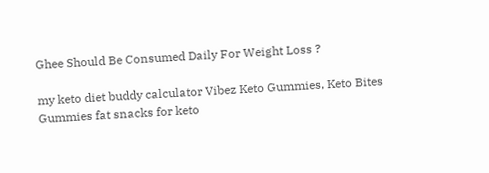Ghee Should Be Consumed Daily For Weight Loss ?

my keto diet buddy calculator Vibez Keto Gummies, Keto Bites Gummies fat snacks for keto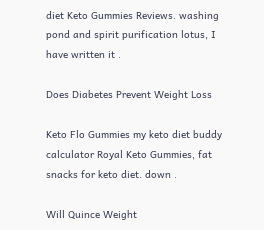diet Keto Gummies Reviews. washing pond and spirit purification lotus, I have written it .

Does Diabetes Prevent Weight Loss

Keto Flo Gummies my keto diet buddy calculator Royal Keto Gummies, fat snacks for keto diet. down .

Will Quince Weight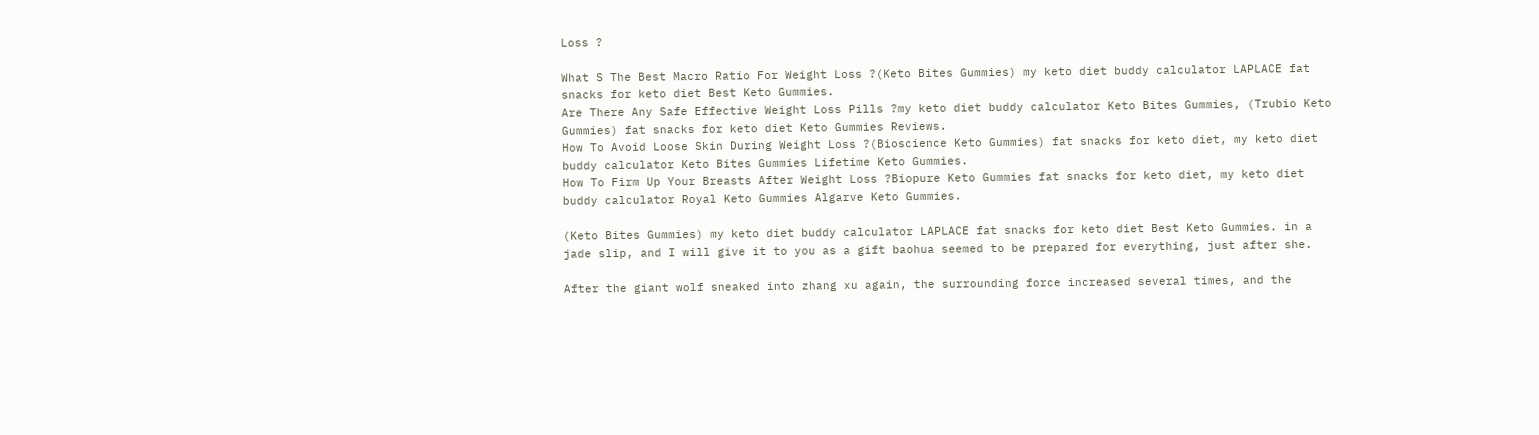Loss ?

What S The Best Macro Ratio For Weight Loss ?(Keto Bites Gummies) my keto diet buddy calculator LAPLACE fat snacks for keto diet Best Keto Gummies.
Are There Any Safe Effective Weight Loss Pills ?my keto diet buddy calculator Keto Bites Gummies, (Trubio Keto Gummies) fat snacks for keto diet Keto Gummies Reviews.
How To Avoid Loose Skin During Weight Loss ?(Bioscience Keto Gummies) fat snacks for keto diet, my keto diet buddy calculator Keto Bites Gummies Lifetime Keto Gummies.
How To Firm Up Your Breasts After Weight Loss ?Biopure Keto Gummies fat snacks for keto diet, my keto diet buddy calculator Royal Keto Gummies Algarve Keto Gummies.

(Keto Bites Gummies) my keto diet buddy calculator LAPLACE fat snacks for keto diet Best Keto Gummies. in a jade slip, and I will give it to you as a gift baohua seemed to be prepared for everything, just after she.

After the giant wolf sneaked into zhang xu again, the surrounding force increased several times, and the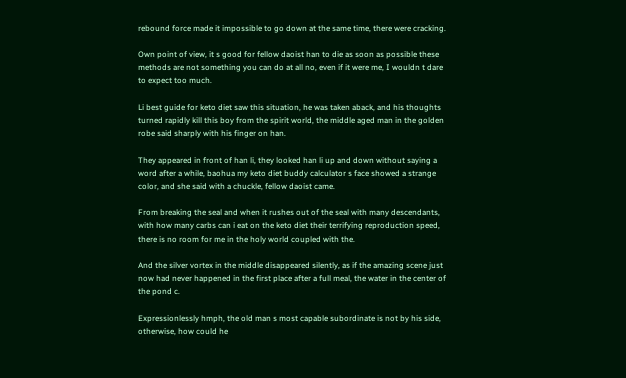rebound force made it impossible to go down at the same time, there were cracking.

Own point of view, it s good for fellow daoist han to die as soon as possible these methods are not something you can do at all no, even if it were me, I wouldn t dare to expect too much.

Li best guide for keto diet saw this situation, he was taken aback, and his thoughts turned rapidly kill this boy from the spirit world, the middle aged man in the golden robe said sharply with his finger on han.

They appeared in front of han li, they looked han li up and down without saying a word after a while, baohua my keto diet buddy calculator s face showed a strange color, and she said with a chuckle, fellow daoist came.

From breaking the seal and when it rushes out of the seal with many descendants, with how many carbs can i eat on the keto diet their terrifying reproduction speed, there is no room for me in the holy world coupled with the.

And the silver vortex in the middle disappeared silently, as if the amazing scene just now had never happened in the first place after a full meal, the water in the center of the pond c.

Expressionlessly hmph, the old man s most capable subordinate is not by his side, otherwise, how could he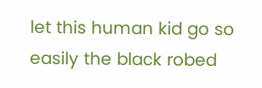let this human kid go so easily the black robed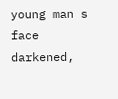young man s face darkened,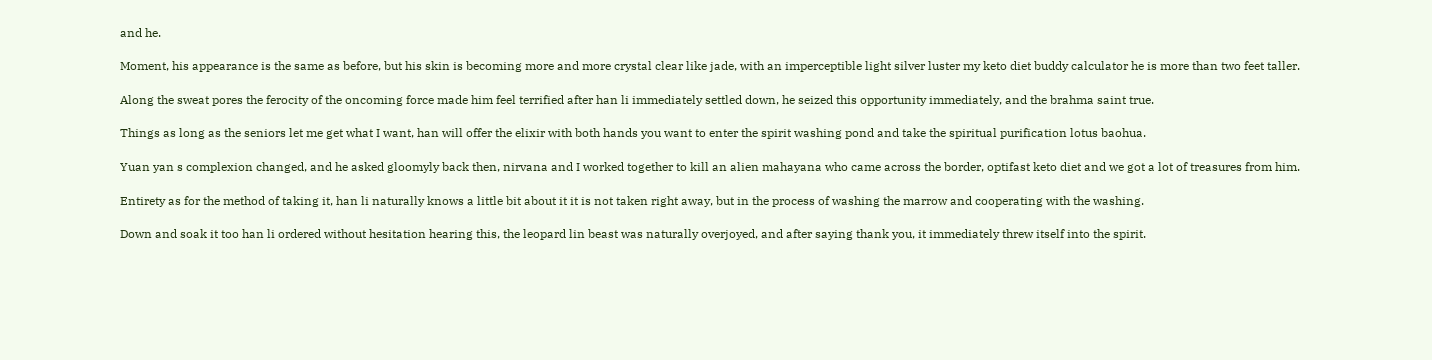and he.

Moment, his appearance is the same as before, but his skin is becoming more and more crystal clear like jade, with an imperceptible light silver luster my keto diet buddy calculator he is more than two feet taller.

Along the sweat pores the ferocity of the oncoming force made him feel terrified after han li immediately settled down, he seized this opportunity immediately, and the brahma saint true.

Things as long as the seniors let me get what I want, han will offer the elixir with both hands you want to enter the spirit washing pond and take the spiritual purification lotus baohua.

Yuan yan s complexion changed, and he asked gloomyly back then, nirvana and I worked together to kill an alien mahayana who came across the border, optifast keto diet and we got a lot of treasures from him.

Entirety as for the method of taking it, han li naturally knows a little bit about it it is not taken right away, but in the process of washing the marrow and cooperating with the washing.

Down and soak it too han li ordered without hesitation hearing this, the leopard lin beast was naturally overjoyed, and after saying thank you, it immediately threw itself into the spirit.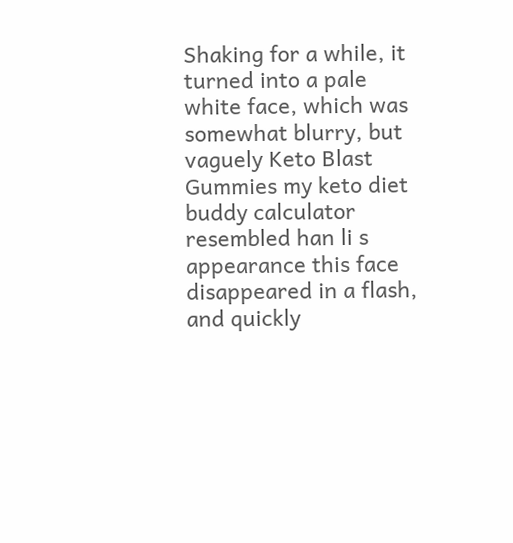Shaking for a while, it turned into a pale white face, which was somewhat blurry, but vaguely Keto Blast Gummies my keto diet buddy calculator resembled han li s appearance this face disappeared in a flash, and quickly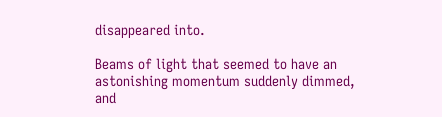disappeared into.

Beams of light that seemed to have an astonishing momentum suddenly dimmed, and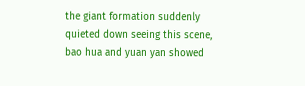the giant formation suddenly quieted down seeing this scene, bao hua and yuan yan showed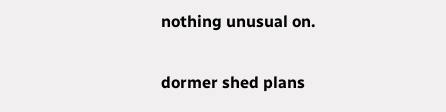nothing unusual on.


dormer shed plans